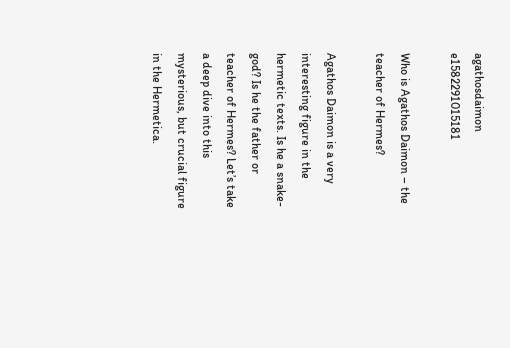agathosdaimon e1582291015181

Who is Agathos Daimon – the teacher of Hermes?

Agathos Daimon is a very interesting figure in the hermetic texts. Is he a snake-god? Is he the father or teacher of Hermes? Let’s take a deep dive into this mysterious, but crucial figure in the Hermetica.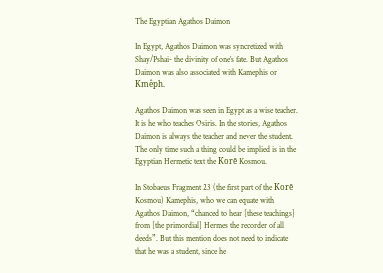The Egyptian Agathos Daimon

In Egypt, Agathos Daimon was syncretized with Shay/Pshai- the divinity of one’s fate. But Agathos Daimon was also associated with Kamephis or Kmêph.

Agathos Daimon was seen in Egypt as a wise teacher. It is he who teaches Osiris. In the stories, Agathos Daimon is always the teacher and never the student. The only time such a thing could be implied is in the Egyptian Hermetic text the Korē Kosmou.

In Stobaeus Fragment 23 (the first part of the Korē Kosmou) Kamephis, who we can equate with Agathos Daimon, “chanced to hear [these teachings] from [the primordial] Hermes the recorder of all deeds”. But this mention does not need to indicate that he was a student, since he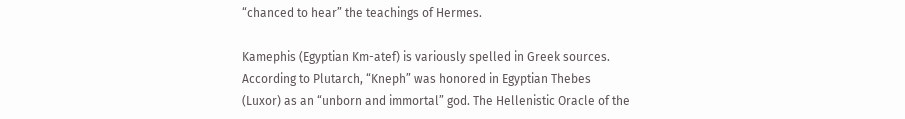“chanced to hear” the teachings of Hermes.

Kamephis (Egyptian Km-atef) is variously spelled in Greek sources. According to Plutarch, “Kneph” was honored in Egyptian Thebes (Luxor) as an “unborn and immortal” god. The Hellenistic Oracle of the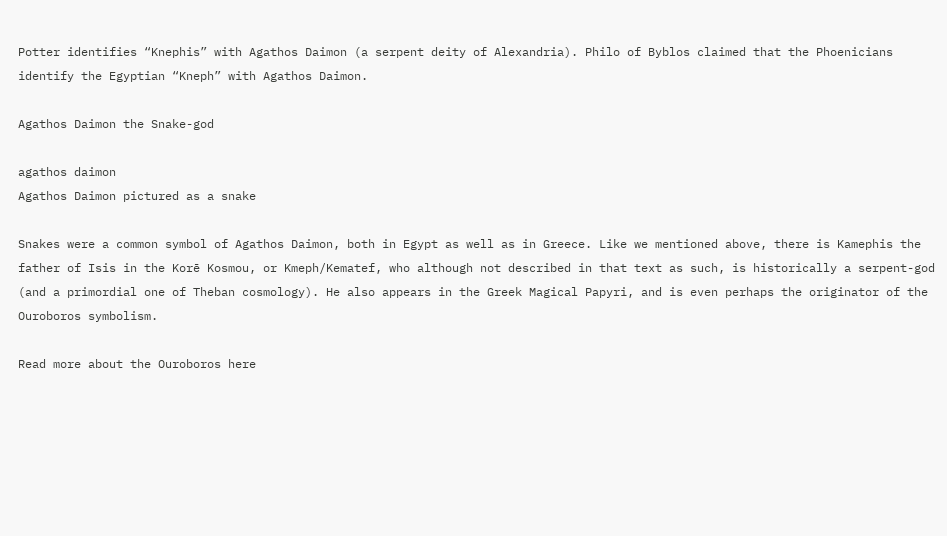Potter identifies “Knephis” with Agathos Daimon (a serpent deity of Alexandria). Philo of Byblos claimed that the Phoenicians identify the Egyptian “Kneph” with Agathos Daimon.

Agathos Daimon the Snake-god

agathos daimon
Agathos Daimon pictured as a snake

Snakes were a common symbol of Agathos Daimon, both in Egypt as well as in Greece. Like we mentioned above, there is Kamephis the father of Isis in the Korē Kosmou, or Kmeph/Kematef, who although not described in that text as such, is historically a serpent-god (and a primordial one of Theban cosmology). He also appears in the Greek Magical Papyri, and is even perhaps the originator of the Ouroboros symbolism.

Read more about the Ouroboros here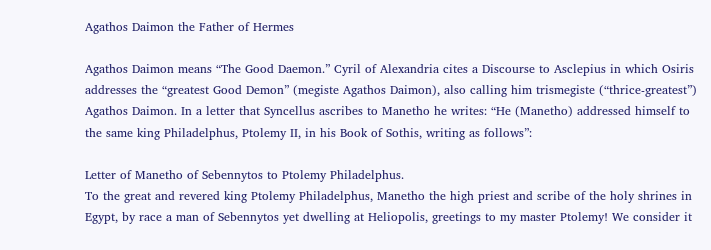Agathos Daimon the Father of Hermes

Agathos Daimon means “The Good Daemon.” Cyril of Alexandria cites a Discourse to Asclepius in which Osiris addresses the “greatest Good Demon” (megiste Agathos Daimon), also calling him trismegiste (“thrice-greatest”) Agathos Daimon. In a letter that Syncellus ascribes to Manetho he writes: “He (Manetho) addressed himself to the same king Philadelphus, Ptolemy II, in his Book of Sothis, writing as follows”:

Letter of Manetho of Sebennytos to Ptolemy Philadelphus.
To the great and revered king Ptolemy Philadelphus, Manetho the high priest and scribe of the holy shrines in Egypt, by race a man of Sebennytos yet dwelling at Heliopolis, greetings to my master Ptolemy! We consider it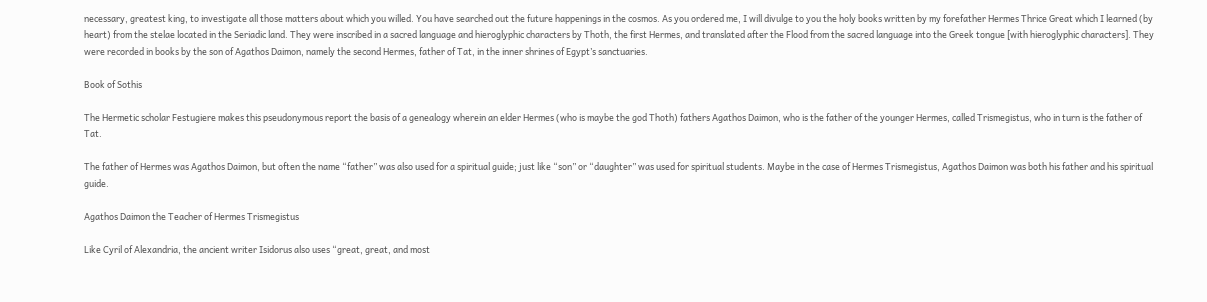necessary, greatest king, to investigate all those matters about which you willed. You have searched out the future happenings in the cosmos. As you ordered me, I will divulge to you the holy books written by my forefather Hermes Thrice Great which I learned (by heart) from the stelae located in the Seriadic land. They were inscribed in a sacred language and hieroglyphic characters by Thoth, the first Hermes, and translated after the Flood from the sacred language into the Greek tongue [with hieroglyphic characters]. They were recorded in books by the son of Agathos Daimon, namely the second Hermes, father of Tat, in the inner shrines of Egypt’s sanctuaries.

Book of Sothis

The Hermetic scholar Festugiere makes this pseudonymous report the basis of a genealogy wherein an elder Hermes (who is maybe the god Thoth) fathers Agathos Daimon, who is the father of the younger Hermes, called Trismegistus, who in turn is the father of Tat.

The father of Hermes was Agathos Daimon, but often the name “father” was also used for a spiritual guide; just like “son” or “daughter” was used for spiritual students. Maybe in the case of Hermes Trismegistus, Agathos Daimon was both his father and his spiritual guide.

Agathos Daimon the Teacher of Hermes Trismegistus

Like Cyril of Alexandria, the ancient writer Isidorus also uses “great, great, and most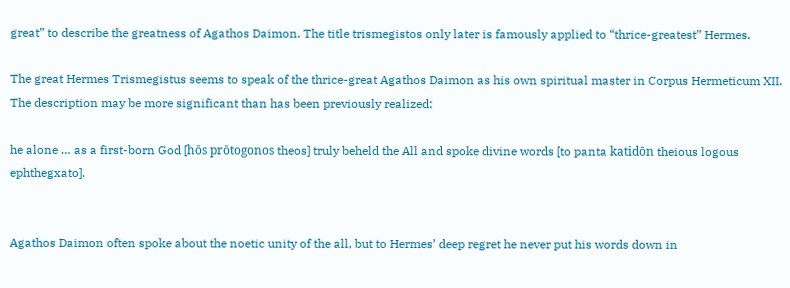great” to describe the greatness of Agathos Daimon. The title trismegistos only later is famously applied to “thrice-greatest” Hermes.

The great Hermes Trismegistus seems to speak of the thrice-great Agathos Daimon as his own spiritual master in Corpus Hermeticum XII. The description may be more significant than has been previously realized:

he alone … as a first-born God [hōs prōtogonos theos] truly beheld the All and spoke divine words [to panta katidōn theious logous ephthegxato].


Agathos Daimon often spoke about the noetic unity of the all, but to Hermes’ deep regret he never put his words down in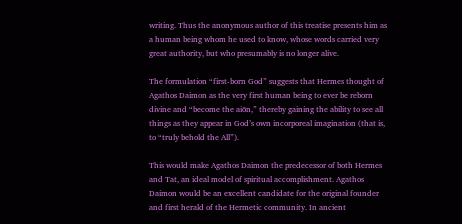writing. Thus the anonymous author of this treatise presents him as a human being whom he used to know, whose words carried very great authority, but who presumably is no longer alive.

The formulation “first-born God” suggests that Hermes thought of Agathos Daimon as the very first human being to ever be reborn divine and “become the aiōn,” thereby gaining the ability to see all things as they appear in God’s own incorporeal imagination (that is, to “truly behold the All”).

This would make Agathos Daimon the predecessor of both Hermes and Tat, an ideal model of spiritual accomplishment. Agathos Daimon would be an excellent candidate for the original founder and first herald of the Hermetic community. In ancient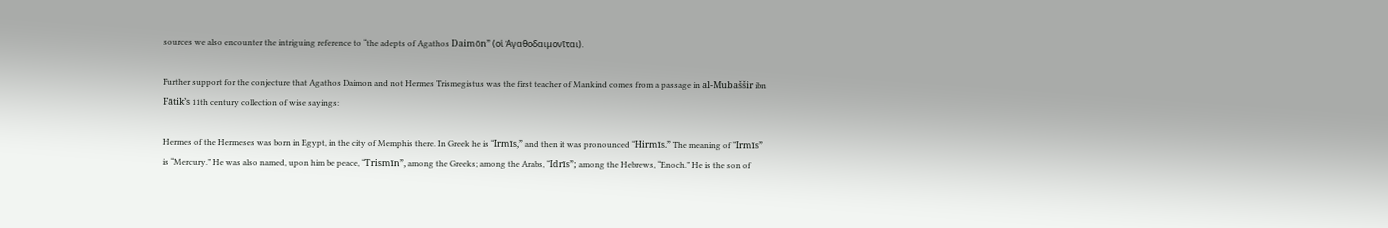sources we also encounter the intriguing reference to “the adepts of Agathos Daimōn” (οἱ Ἀγαθοδαιμονῖται).

Further support for the conjecture that Agathos Daimon and not Hermes Trismegistus was the first teacher of Mankind comes from a passage in al-Mubaššir ibn Fātik’s 11th century collection of wise sayings:

Hermes of the Hermeses was born in Egypt, in the city of Memphis there. In Greek he is “Irmīs,” and then it was pronounced “Hirmīs.” The meaning of “Irmīs” is “Mercury.” He was also named, upon him be peace, “Trismīn”, among the Greeks; among the Arabs, “Idrīs”; among the Hebrews, “Enoch.” He is the son of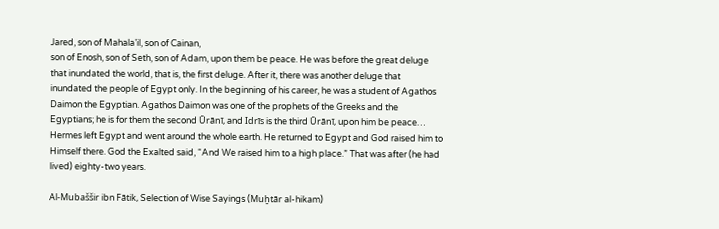Jared, son of Mahala’il, son of Cainan,
son of Enosh, son of Seth, son of Adam, upon them be peace. He was before the great deluge that inundated the world, that is, the first deluge. After it, there was another deluge that inundated the people of Egypt only. In the beginning of his career, he was a student of Agathos Daimon the Egyptian. Agathos Daimon was one of the prophets of the Greeks and the Egyptians; he is for them the second Ūrānī, and Idrīs is the third Ūrānī, upon him be peace… Hermes left Egypt and went around the whole earth. He returned to Egypt and God raised him to Himself there. God the Exalted said, “And We raised him to a high place.” That was after (he had lived) eighty-two years.

Al-Mubaššir ibn Fātik, Selection of Wise Sayings (Muḫtār al-hikam)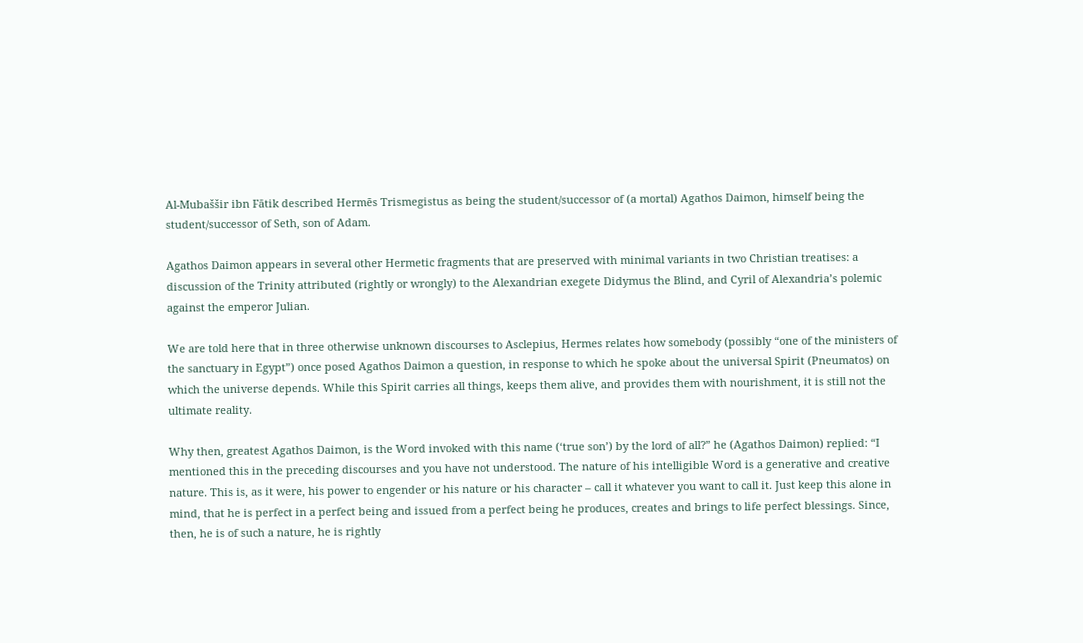Al-Mubaššir ibn Fātik described Hermēs Trismegistus as being the student/successor of (a mortal) Agathos Daimon, himself being the student/successor of Seth, son of Adam.

Agathos Daimon appears in several other Hermetic fragments that are preserved with minimal variants in two Christian treatises: a discussion of the Trinity attributed (rightly or wrongly) to the Alexandrian exegete Didymus the Blind, and Cyril of Alexandria’s polemic against the emperor Julian.

We are told here that in three otherwise unknown discourses to Asclepius, Hermes relates how somebody (possibly “one of the ministers of the sanctuary in Egypt”) once posed Agathos Daimon a question, in response to which he spoke about the universal Spirit (Pneumatos) on which the universe depends. While this Spirit carries all things, keeps them alive, and provides them with nourishment, it is still not the ultimate reality.

Why then, greatest Agathos Daimon, is the Word invoked with this name (‘true son’) by the lord of all?” he (Agathos Daimon) replied: “I mentioned this in the preceding discourses and you have not understood. The nature of his intelligible Word is a generative and creative nature. This is, as it were, his power to engender or his nature or his character – call it whatever you want to call it. Just keep this alone in mind, that he is perfect in a perfect being and issued from a perfect being he produces, creates and brings to life perfect blessings. Since, then, he is of such a nature, he is rightly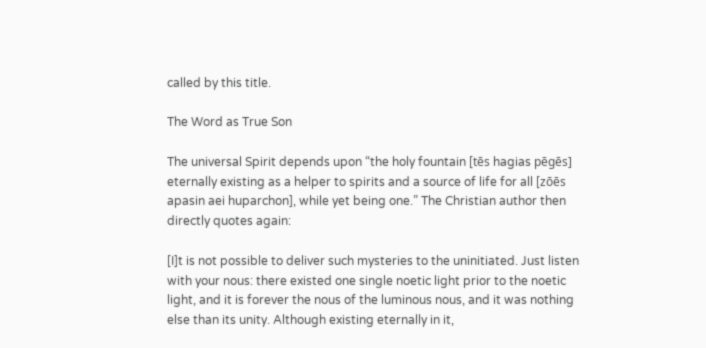called by this title.

The Word as True Son

The universal Spirit depends upon “the holy fountain [tēs hagias pēgēs] eternally existing as a helper to spirits and a source of life for all [zōēs apasin aei huparchon], while yet being one.” The Christian author then directly quotes again:

[I]t is not possible to deliver such mysteries to the uninitiated. Just listen with your nous: there existed one single noetic light prior to the noetic light, and it is forever the nous of the luminous nous, and it was nothing else than its unity. Although existing eternally in it,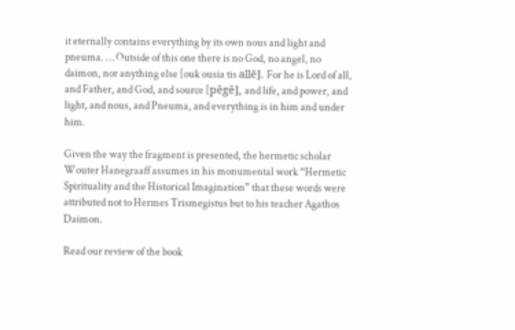it eternally contains everything by its own nous and light and pneuma. … Outside of this one there is no God, no angel, no daimon, nor anything else [ouk ousia tis allē]. For he is Lord of all, and Father, and God, and source [pēgē], and life, and power, and light, and nous, and Pneuma, and everything is in him and under him.

Given the way the fragment is presented, the hermetic scholar Wouter Hanegraaff assumes in his monumental work “Hermetic Spirituality and the Historical Imagination” that these words were attributed not to Hermes Trismegistus but to his teacher Agathos Daimon.

Read our review of the book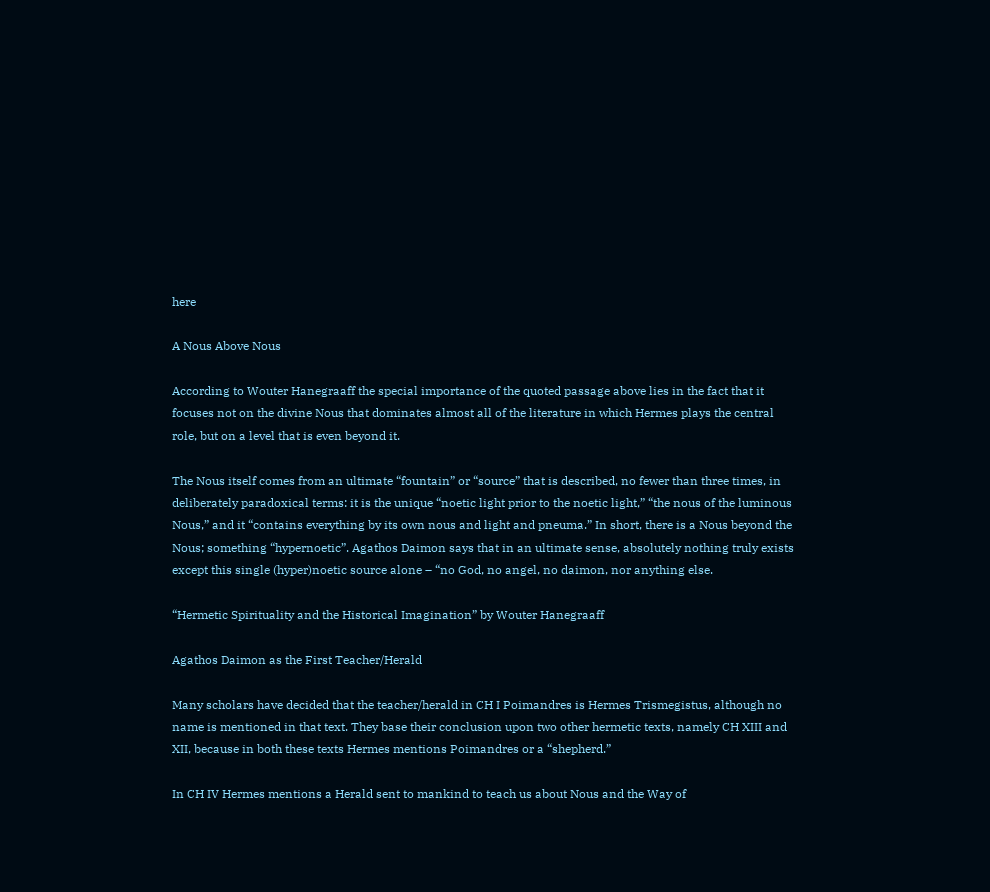here

A Nous Above Nous

According to Wouter Hanegraaff the special importance of the quoted passage above lies in the fact that it focuses not on the divine Nous that dominates almost all of the literature in which Hermes plays the central role, but on a level that is even beyond it.

The Nous itself comes from an ultimate “fountain” or “source” that is described, no fewer than three times, in deliberately paradoxical terms: it is the unique “noetic light prior to the noetic light,” “the nous of the luminous Nous,” and it “contains everything by its own nous and light and pneuma.” In short, there is a Nous beyond the Nous; something “hypernoetic”. Agathos Daimon says that in an ultimate sense, absolutely nothing truly exists except this single (hyper)noetic source alone – “no God, no angel, no daimon, nor anything else.

“Hermetic Spirituality and the Historical Imagination” by Wouter Hanegraaff

Agathos Daimon as the First Teacher/Herald

Many scholars have decided that the teacher/herald in CH I Poimandres is Hermes Trismegistus, although no name is mentioned in that text. They base their conclusion upon two other hermetic texts, namely CH XIII and XII, because in both these texts Hermes mentions Poimandres or a “shepherd.”

In CH IV Hermes mentions a Herald sent to mankind to teach us about Nous and the Way of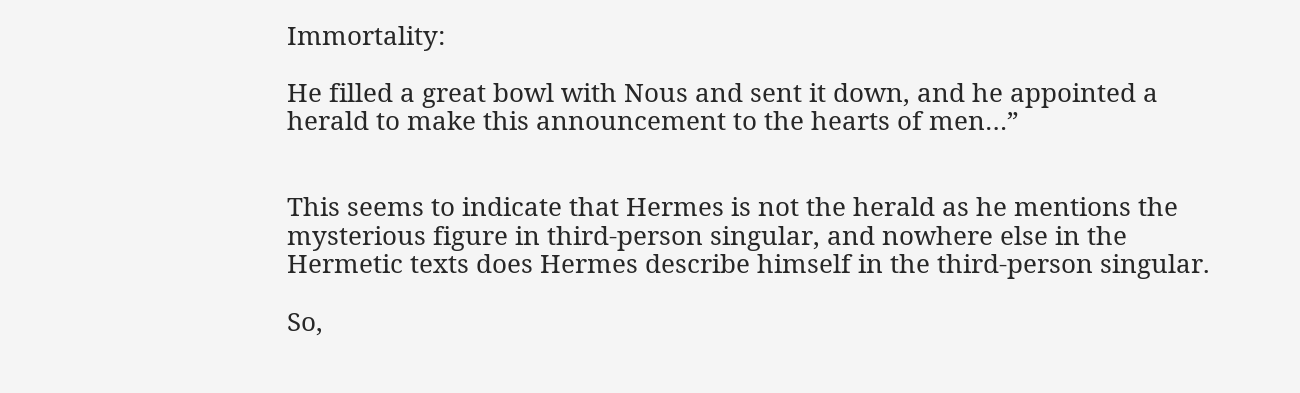Immortality:

He filled a great bowl with Nous and sent it down, and he appointed a herald to make this announcement to the hearts of men…”


This seems to indicate that Hermes is not the herald as he mentions the mysterious figure in third-person singular, and nowhere else in the Hermetic texts does Hermes describe himself in the third-person singular.

So,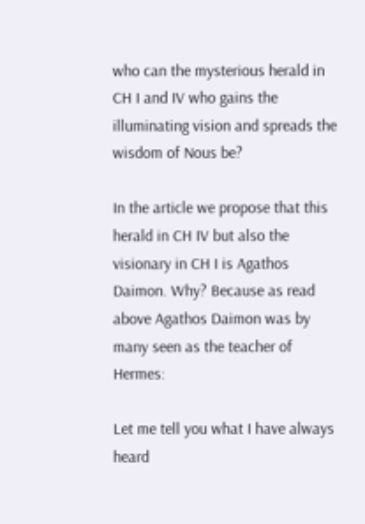who can the mysterious herald in CH I and IV who gains the illuminating vision and spreads the wisdom of Nous be?

In the article we propose that this herald in CH IV but also the visionary in CH I is Agathos Daimon. Why? Because as read above Agathos Daimon was by many seen as the teacher of Hermes:

Let me tell you what I have always heard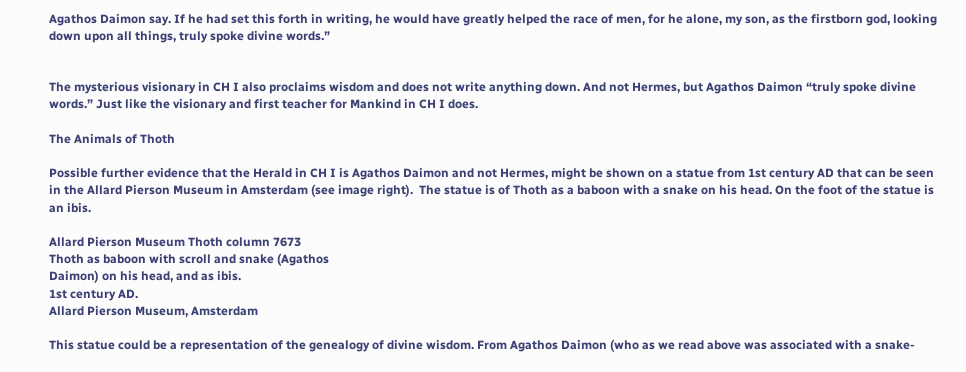Agathos Daimon say. If he had set this forth in writing, he would have greatly helped the race of men, for he alone, my son, as the firstborn god, looking down upon all things, truly spoke divine words.”


The mysterious visionary in CH I also proclaims wisdom and does not write anything down. And not Hermes, but Agathos Daimon “truly spoke divine words.” Just like the visionary and first teacher for Mankind in CH I does.

The Animals of Thoth

Possible further evidence that the Herald in CH I is Agathos Daimon and not Hermes, might be shown on a statue from 1st century AD that can be seen in the Allard Pierson Museum in Amsterdam (see image right).  The statue is of Thoth as a baboon with a snake on his head. On the foot of the statue is an ibis.

Allard Pierson Museum Thoth column 7673
Thoth as baboon with scroll and snake (Agathos
Daimon) on his head, and as ibis.
1st century AD.
Allard Pierson Museum, Amsterdam

This statue could be a representation of the genealogy of divine wisdom. From Agathos Daimon (who as we read above was associated with a snake-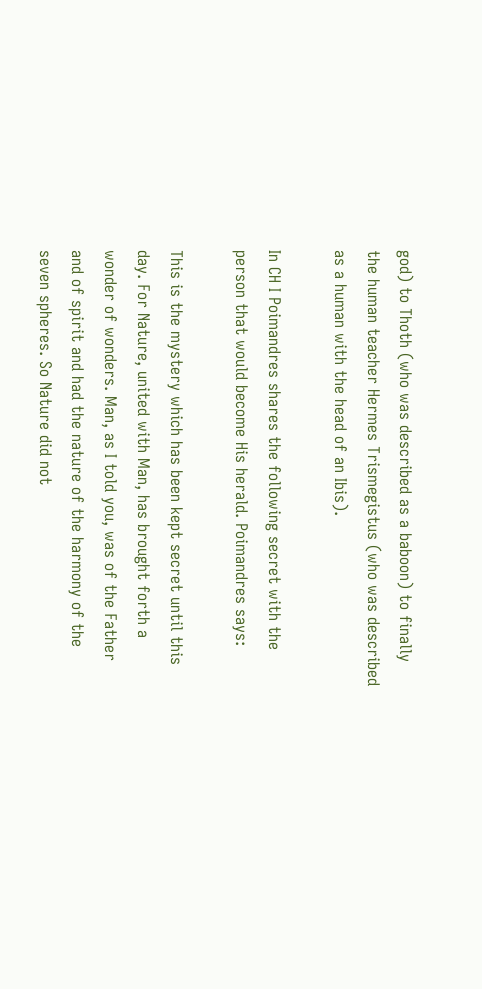god) to Thoth (who was described as a baboon) to finally the human teacher Hermes Trismegistus (who was described as a human with the head of an Ibis).

In CH I Poimandres shares the following secret with the person that would become His herald. Poimandres says:

This is the mystery which has been kept secret until this day. For Nature, united with Man, has brought forth a wonder of wonders. Man, as I told you, was of the Father and of spirit and had the nature of the harmony of the seven spheres. So Nature did not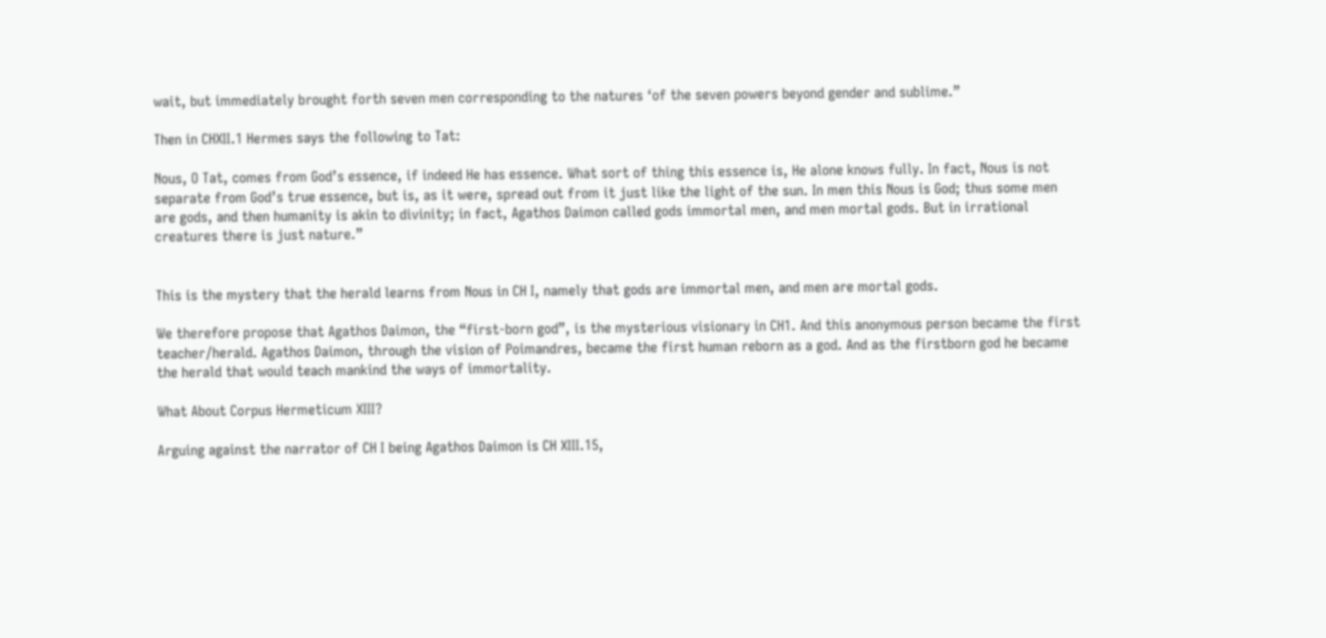wait, but immediately brought forth seven men corresponding to the natures ‘of the seven powers beyond gender and sublime.”

Then in CHXII.1 Hermes says the following to Tat:

Nous, O Tat, comes from God’s essence, if indeed He has essence. What sort of thing this essence is, He alone knows fully. In fact, Nous is not separate from God’s true essence, but is, as it were, spread out from it just like the light of the sun. In men this Nous is God; thus some men are gods, and then humanity is akin to divinity; in fact, Agathos Daimon called gods immortal men, and men mortal gods. But in irrational creatures there is just nature.”


This is the mystery that the herald learns from Nous in CH I, namely that gods are immortal men, and men are mortal gods.

We therefore propose that Agathos Daimon, the “first-born god”, is the mysterious visionary in CH1. And this anonymous person became the first teacher/herald. Agathos Daimon, through the vision of Poimandres, became the first human reborn as a god. And as the firstborn god he became the herald that would teach mankind the ways of immortality.

What About Corpus Hermeticum XIII?

Arguing against the narrator of CH I being Agathos Daimon is CH XIII.15,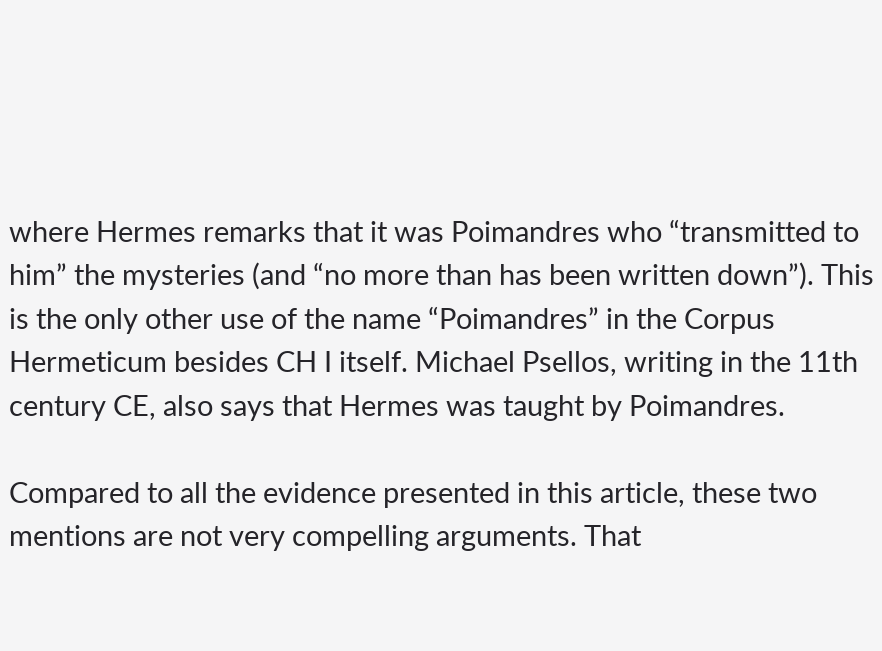where Hermes remarks that it was Poimandres who “transmitted to him” the mysteries (and “no more than has been written down”). This is the only other use of the name “Poimandres” in the Corpus Hermeticum besides CH I itself. Michael Psellos, writing in the 11th century CE, also says that Hermes was taught by Poimandres.

Compared to all the evidence presented in this article, these two mentions are not very compelling arguments. That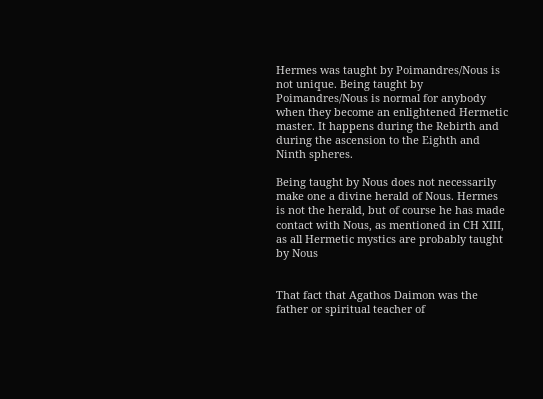Hermes was taught by Poimandres/Nous is not unique. Being taught by Poimandres/Nous is normal for anybody when they become an enlightened Hermetic master. It happens during the Rebirth and during the ascension to the Eighth and Ninth spheres.

Being taught by Nous does not necessarily make one a divine herald of Nous. Hermes is not the herald, but of course he has made contact with Nous, as mentioned in CH XIII, as all Hermetic mystics are probably taught by Nous


That fact that Agathos Daimon was the father or spiritual teacher of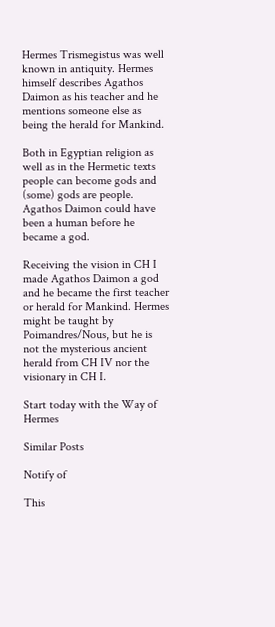Hermes Trismegistus was well known in antiquity. Hermes himself describes Agathos Daimon as his teacher and he mentions someone else as being the herald for Mankind.

Both in Egyptian religion as well as in the Hermetic texts people can become gods and (some) gods are people. Agathos Daimon could have been a human before he became a god.

Receiving the vision in CH I made Agathos Daimon a god and he became the first teacher or herald for Mankind. Hermes might be taught by Poimandres/Nous, but he is not the mysterious ancient herald from CH IV nor the visionary in CH I.

Start today with the Way of Hermes

Similar Posts

Notify of

This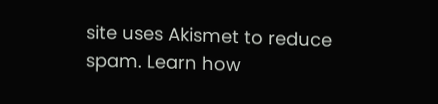site uses Akismet to reduce spam. Learn how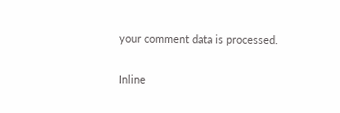your comment data is processed.

Inline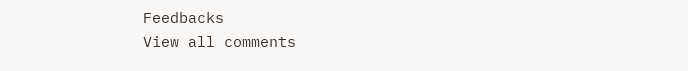Feedbacks
View all comments